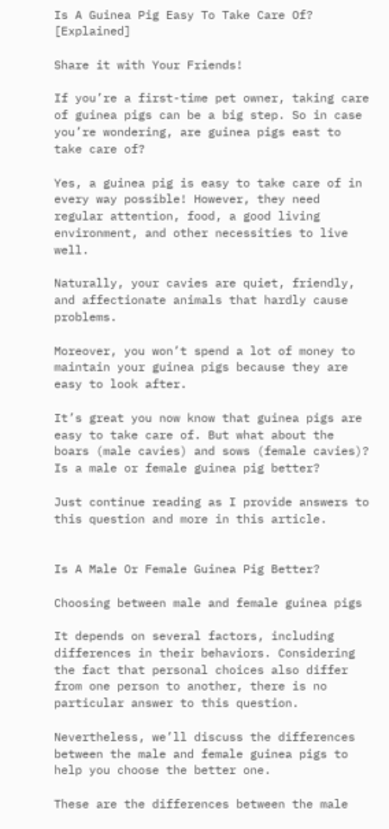Is A Guinea Pig Easy To Take Care Of? [Explained]

Share it with Your Friends!

If you’re a first-time pet owner, taking care of guinea pigs can be a big step. So in case you’re wondering, are guinea pigs east to take care of?

Yes, a guinea pig is easy to take care of in every way possible! However, they need regular attention, food, a good living environment, and other necessities to live well.

Naturally, your cavies are quiet, friendly, and affectionate animals that hardly cause problems.

Moreover, you won’t spend a lot of money to maintain your guinea pigs because they are easy to look after.

It’s great you now know that guinea pigs are easy to take care of. But what about the boars (male cavies) and sows (female cavies)? Is a male or female guinea pig better?

Just continue reading as I provide answers to this question and more in this article.


Is A Male Or Female Guinea Pig Better?

Choosing between male and female guinea pigs

It depends on several factors, including differences in their behaviors. Considering the fact that personal choices also differ from one person to another, there is no particular answer to this question.

Nevertheless, we’ll discuss the differences between the male and female guinea pigs to help you choose the better one.

These are the differences between the male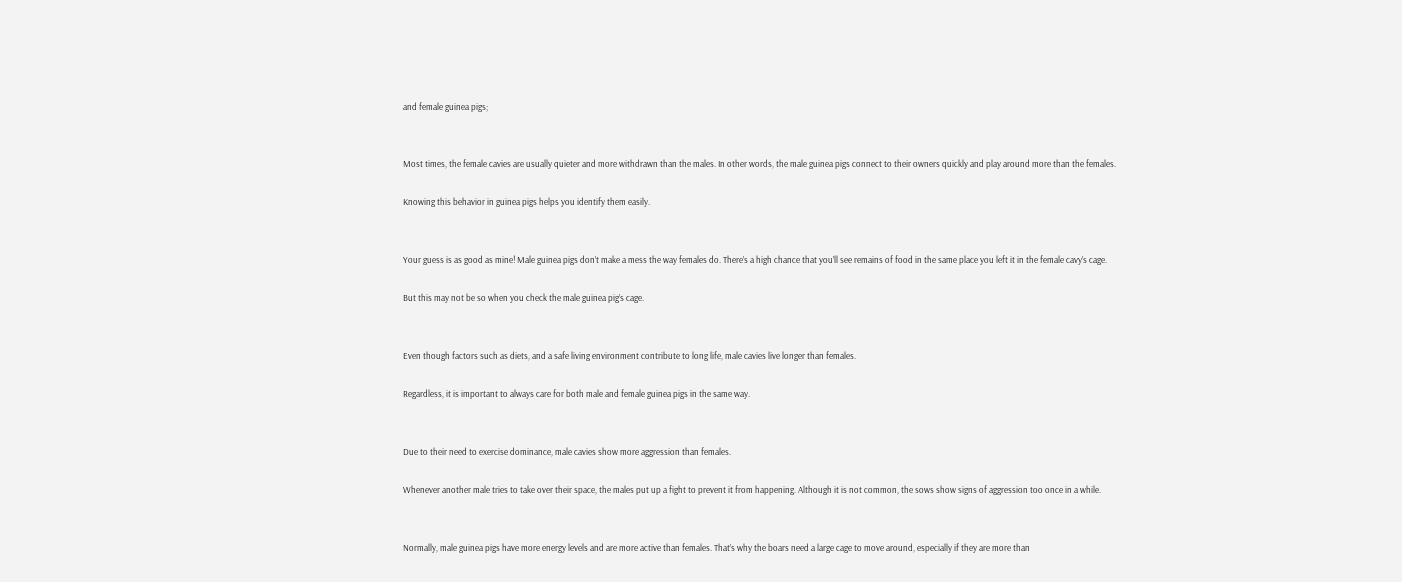and female guinea pigs;


Most times, the female cavies are usually quieter and more withdrawn than the males. In other words, the male guinea pigs connect to their owners quickly and play around more than the females.

Knowing this behavior in guinea pigs helps you identify them easily.


Your guess is as good as mine! Male guinea pigs don’t make a mess the way females do. There’s a high chance that you’ll see remains of food in the same place you left it in the female cavy’s cage.

But this may not be so when you check the male guinea pig’s cage.


Even though factors such as diets, and a safe living environment contribute to long life, male cavies live longer than females.

Regardless, it is important to always care for both male and female guinea pigs in the same way.


Due to their need to exercise dominance, male cavies show more aggression than females.

Whenever another male tries to take over their space, the males put up a fight to prevent it from happening. Although it is not common, the sows show signs of aggression too once in a while.


Normally, male guinea pigs have more energy levels and are more active than females. That’s why the boars need a large cage to move around, especially if they are more than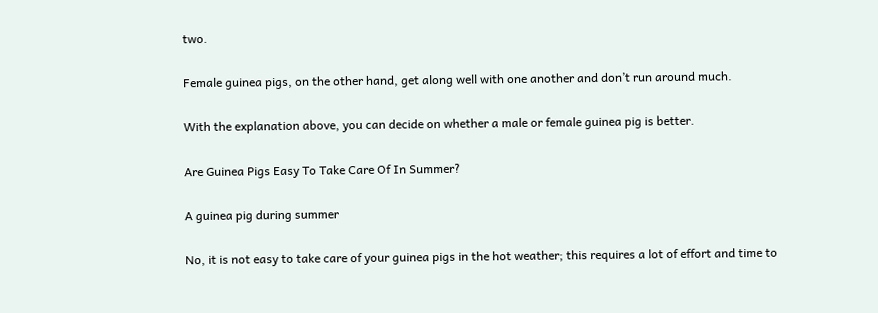two.

Female guinea pigs, on the other hand, get along well with one another and don’t run around much.

With the explanation above, you can decide on whether a male or female guinea pig is better.

Are Guinea Pigs Easy To Take Care Of In Summer?

A guinea pig during summer

No, it is not easy to take care of your guinea pigs in the hot weather; this requires a lot of effort and time to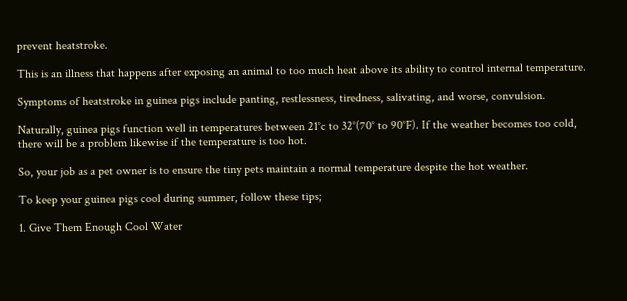prevent heatstroke.

This is an illness that happens after exposing an animal to too much heat above its ability to control internal temperature.

Symptoms of heatstroke in guinea pigs include panting, restlessness, tiredness, salivating, and worse, convulsion.

Naturally, guinea pigs function well in temperatures between 21°c to 32°(70° to 90°F). If the weather becomes too cold, there will be a problem likewise if the temperature is too hot.

So, your job as a pet owner is to ensure the tiny pets maintain a normal temperature despite the hot weather.

To keep your guinea pigs cool during summer, follow these tips;

1. Give Them Enough Cool Water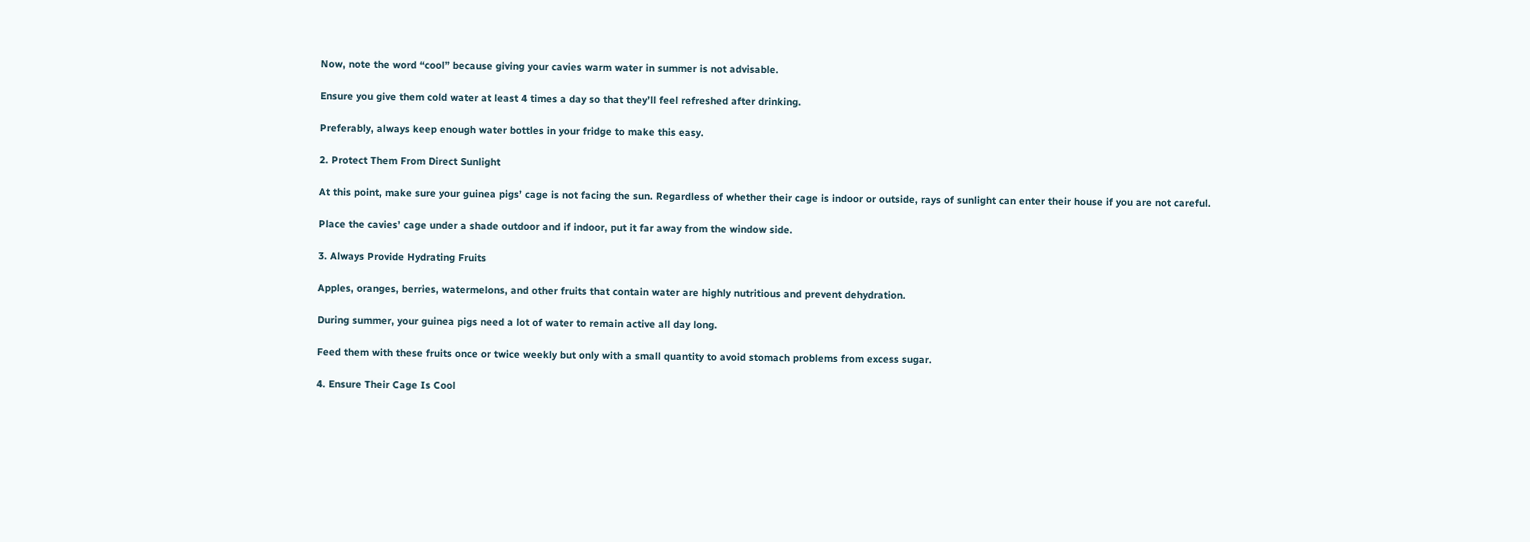Now, note the word “cool” because giving your cavies warm water in summer is not advisable.

Ensure you give them cold water at least 4 times a day so that they’ll feel refreshed after drinking.

Preferably, always keep enough water bottles in your fridge to make this easy.

2. Protect Them From Direct Sunlight

At this point, make sure your guinea pigs’ cage is not facing the sun. Regardless of whether their cage is indoor or outside, rays of sunlight can enter their house if you are not careful.

Place the cavies’ cage under a shade outdoor and if indoor, put it far away from the window side.

3. Always Provide Hydrating Fruits

Apples, oranges, berries, watermelons, and other fruits that contain water are highly nutritious and prevent dehydration.

During summer, your guinea pigs need a lot of water to remain active all day long.

Feed them with these fruits once or twice weekly but only with a small quantity to avoid stomach problems from excess sugar.

4. Ensure Their Cage Is Cool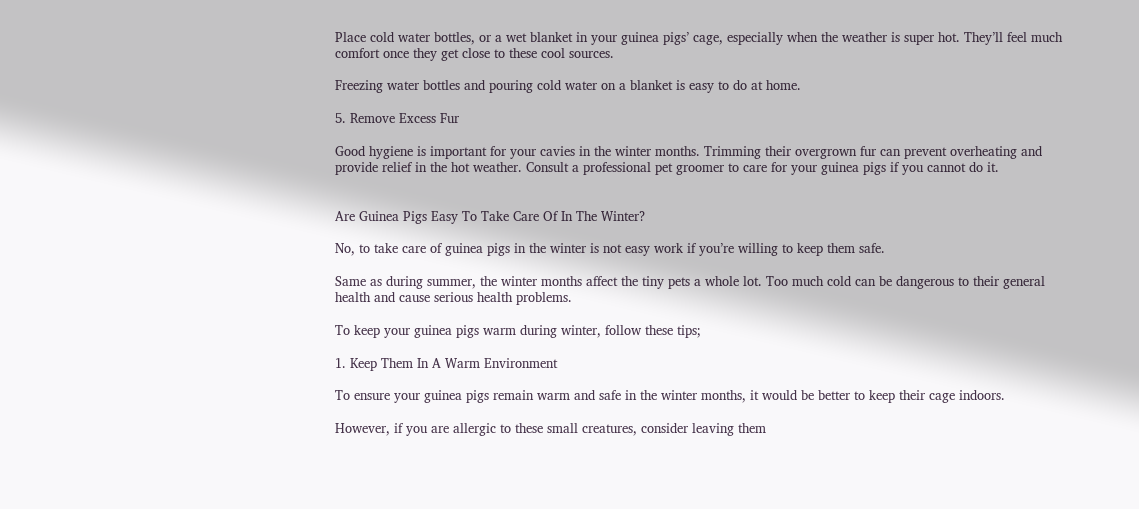Place cold water bottles, or a wet blanket in your guinea pigs’ cage, especially when the weather is super hot. They’ll feel much comfort once they get close to these cool sources.

Freezing water bottles and pouring cold water on a blanket is easy to do at home.

5. Remove Excess Fur

Good hygiene is important for your cavies in the winter months. Trimming their overgrown fur can prevent overheating and provide relief in the hot weather. Consult a professional pet groomer to care for your guinea pigs if you cannot do it.


Are Guinea Pigs Easy To Take Care Of In The Winter?

No, to take care of guinea pigs in the winter is not easy work if you’re willing to keep them safe.

Same as during summer, the winter months affect the tiny pets a whole lot. Too much cold can be dangerous to their general health and cause serious health problems.

To keep your guinea pigs warm during winter, follow these tips;

1. Keep Them In A Warm Environment

To ensure your guinea pigs remain warm and safe in the winter months, it would be better to keep their cage indoors.

However, if you are allergic to these small creatures, consider leaving them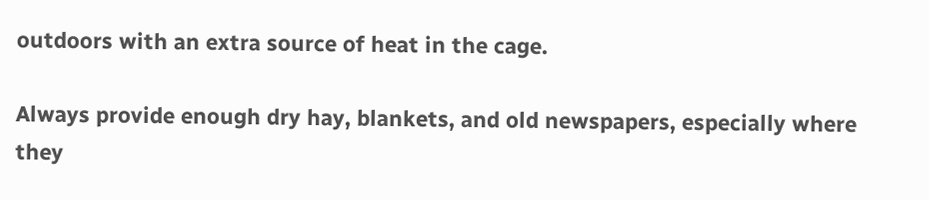outdoors with an extra source of heat in the cage.

Always provide enough dry hay, blankets, and old newspapers, especially where they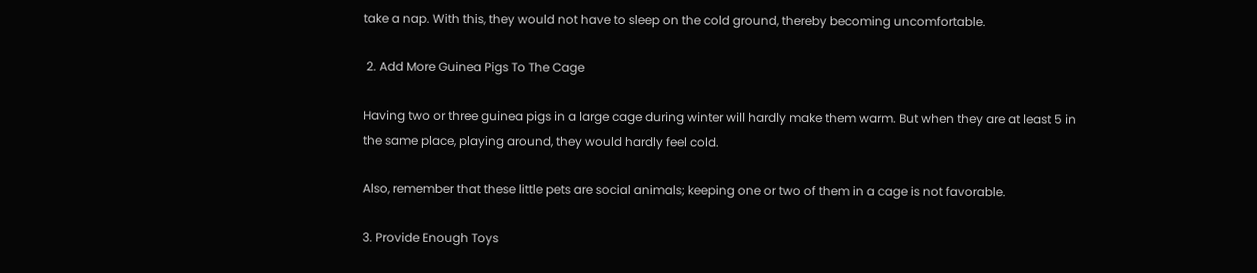take a nap. With this, they would not have to sleep on the cold ground, thereby becoming uncomfortable.

 2. Add More Guinea Pigs To The Cage

Having two or three guinea pigs in a large cage during winter will hardly make them warm. But when they are at least 5 in the same place, playing around, they would hardly feel cold.

Also, remember that these little pets are social animals; keeping one or two of them in a cage is not favorable.

3. Provide Enough Toys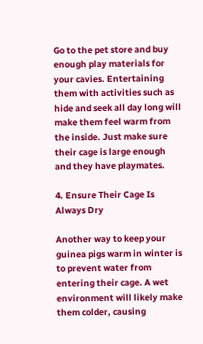Go to the pet store and buy enough play materials for your cavies. Entertaining them with activities such as hide and seek all day long will make them feel warm from the inside. Just make sure their cage is large enough and they have playmates.

4. Ensure Their Cage Is Always Dry

Another way to keep your guinea pigs warm in winter is to prevent water from entering their cage. A wet environment will likely make them colder, causing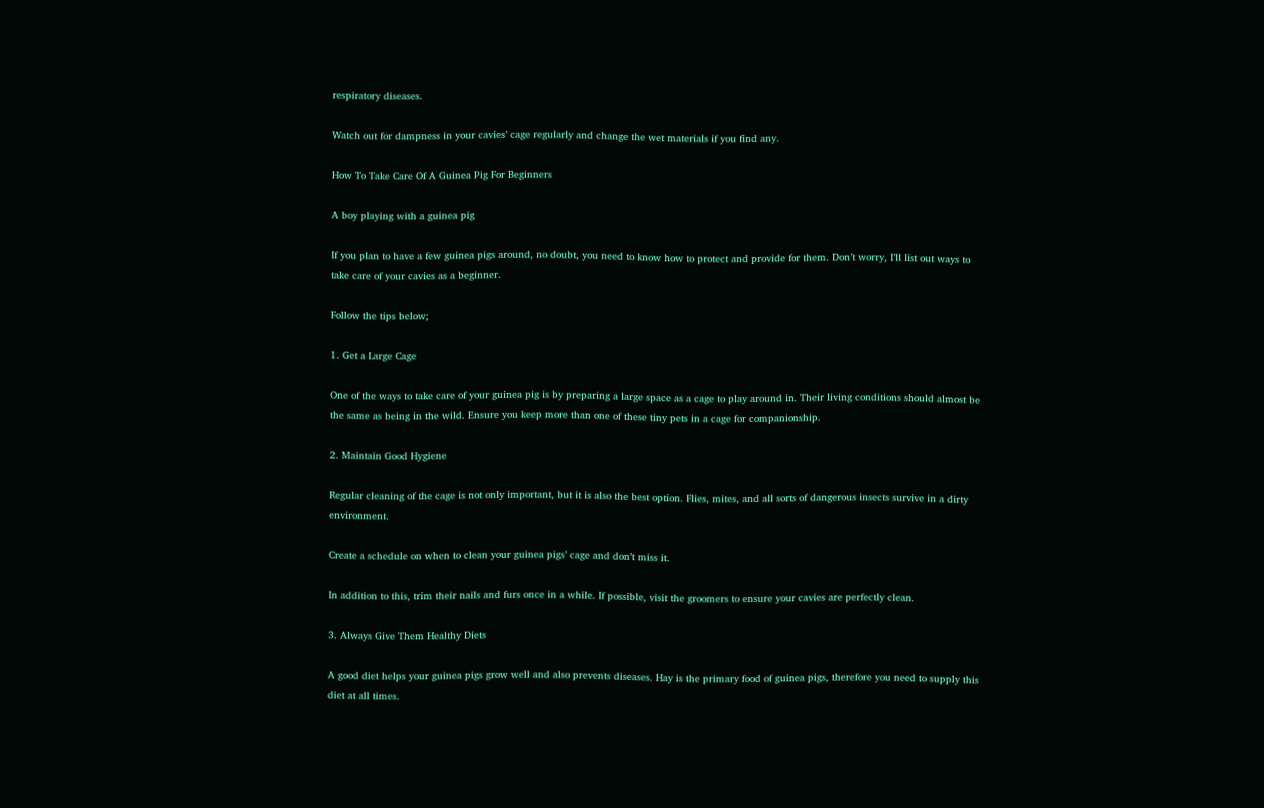respiratory diseases.

Watch out for dampness in your cavies’ cage regularly and change the wet materials if you find any.

How To Take Care Of A Guinea Pig For Beginners

A boy playing with a guinea pig

If you plan to have a few guinea pigs around, no doubt, you need to know how to protect and provide for them. Don’t worry, I’ll list out ways to take care of your cavies as a beginner.

Follow the tips below;

1. Get a Large Cage

One of the ways to take care of your guinea pig is by preparing a large space as a cage to play around in. Their living conditions should almost be the same as being in the wild. Ensure you keep more than one of these tiny pets in a cage for companionship.

2. Maintain Good Hygiene

Regular cleaning of the cage is not only important, but it is also the best option. Flies, mites, and all sorts of dangerous insects survive in a dirty environment.

Create a schedule on when to clean your guinea pigs’ cage and don’t miss it.

In addition to this, trim their nails and furs once in a while. If possible, visit the groomers to ensure your cavies are perfectly clean.

3. Always Give Them Healthy Diets

A good diet helps your guinea pigs grow well and also prevents diseases. Hay is the primary food of guinea pigs, therefore you need to supply this diet at all times.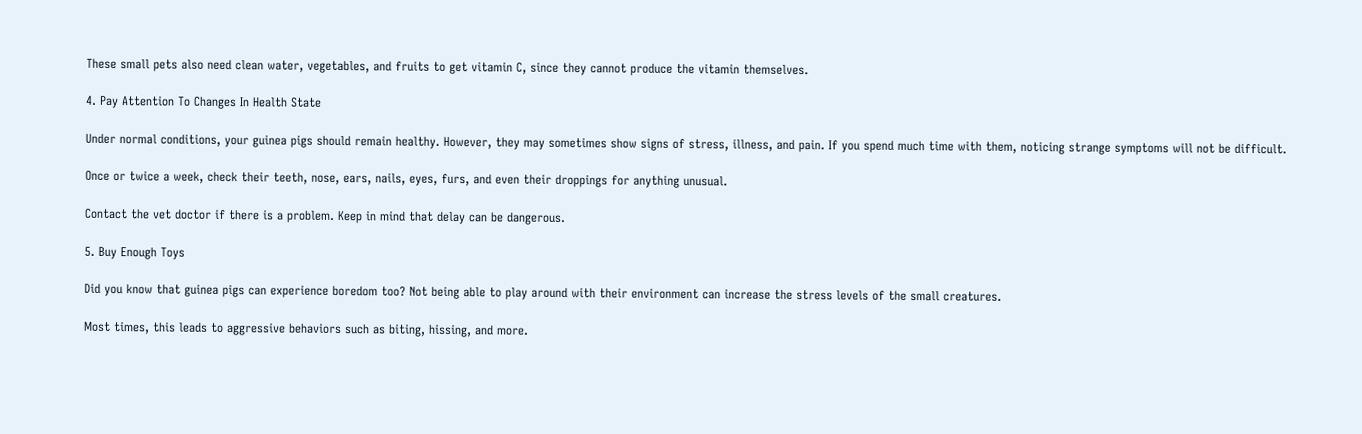These small pets also need clean water, vegetables, and fruits to get vitamin C, since they cannot produce the vitamin themselves.

4. Pay Attention To Changes In Health State

Under normal conditions, your guinea pigs should remain healthy. However, they may sometimes show signs of stress, illness, and pain. If you spend much time with them, noticing strange symptoms will not be difficult.

Once or twice a week, check their teeth, nose, ears, nails, eyes, furs, and even their droppings for anything unusual.

Contact the vet doctor if there is a problem. Keep in mind that delay can be dangerous.

5. Buy Enough Toys

Did you know that guinea pigs can experience boredom too? Not being able to play around with their environment can increase the stress levels of the small creatures.

Most times, this leads to aggressive behaviors such as biting, hissing, and more.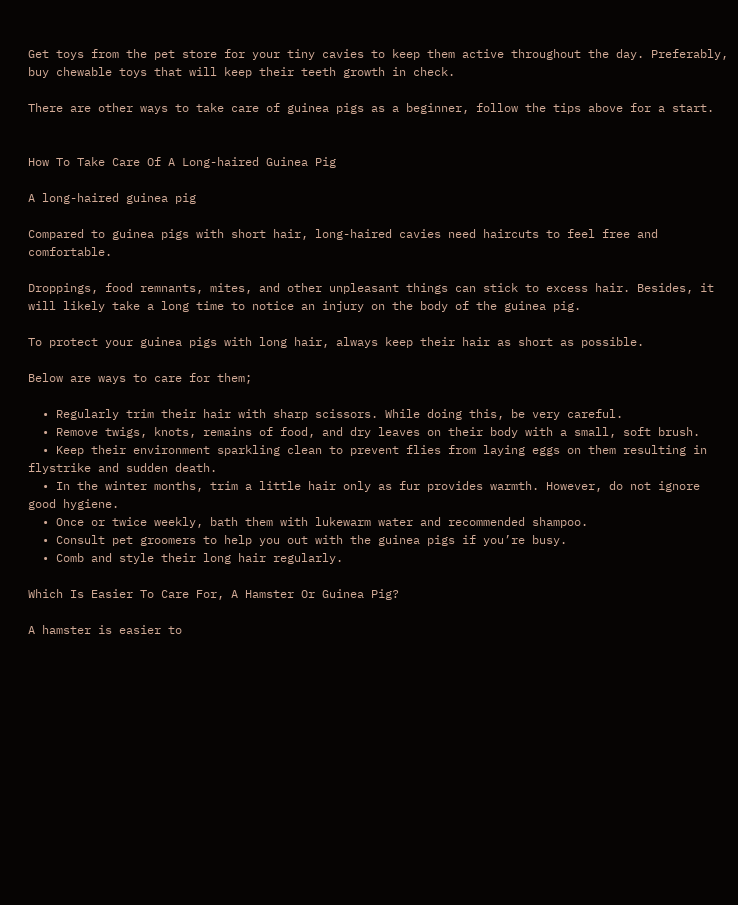Get toys from the pet store for your tiny cavies to keep them active throughout the day. Preferably, buy chewable toys that will keep their teeth growth in check.

There are other ways to take care of guinea pigs as a beginner, follow the tips above for a start.


How To Take Care Of A Long-haired Guinea Pig

A long-haired guinea pig

Compared to guinea pigs with short hair, long-haired cavies need haircuts to feel free and comfortable.

Droppings, food remnants, mites, and other unpleasant things can stick to excess hair. Besides, it will likely take a long time to notice an injury on the body of the guinea pig.

To protect your guinea pigs with long hair, always keep their hair as short as possible.

Below are ways to care for them;

  • Regularly trim their hair with sharp scissors. While doing this, be very careful.
  • Remove twigs, knots, remains of food, and dry leaves on their body with a small, soft brush.
  • Keep their environment sparkling clean to prevent flies from laying eggs on them resulting in flystrike and sudden death.
  • In the winter months, trim a little hair only as fur provides warmth. However, do not ignore good hygiene.
  • Once or twice weekly, bath them with lukewarm water and recommended shampoo.
  • Consult pet groomers to help you out with the guinea pigs if you’re busy.
  • Comb and style their long hair regularly.

Which Is Easier To Care For, A Hamster Or Guinea Pig?

A hamster is easier to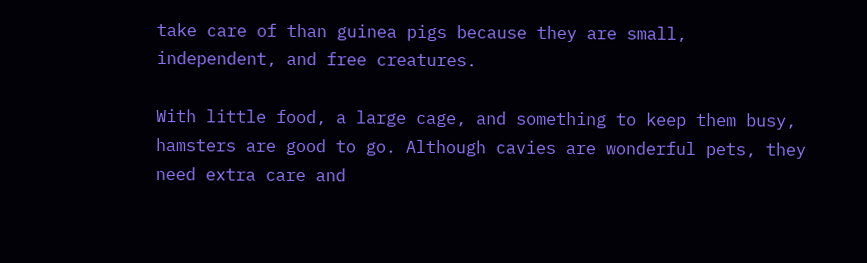take care of than guinea pigs because they are small, independent, and free creatures.

With little food, a large cage, and something to keep them busy, hamsters are good to go. Although cavies are wonderful pets, they need extra care and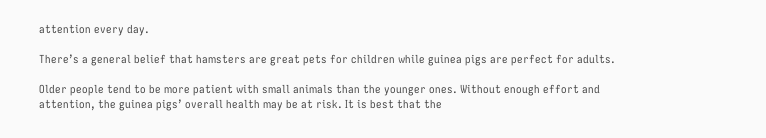attention every day.

There’s a general belief that hamsters are great pets for children while guinea pigs are perfect for adults.

Older people tend to be more patient with small animals than the younger ones. Without enough effort and attention, the guinea pigs’ overall health may be at risk. It is best that the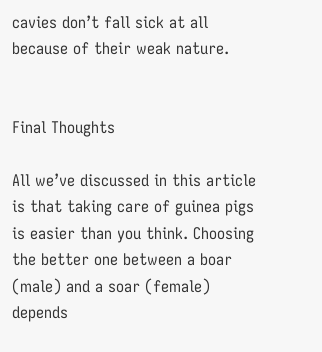cavies don’t fall sick at all because of their weak nature.


Final Thoughts

All we’ve discussed in this article is that taking care of guinea pigs is easier than you think. Choosing the better one between a boar (male) and a soar (female) depends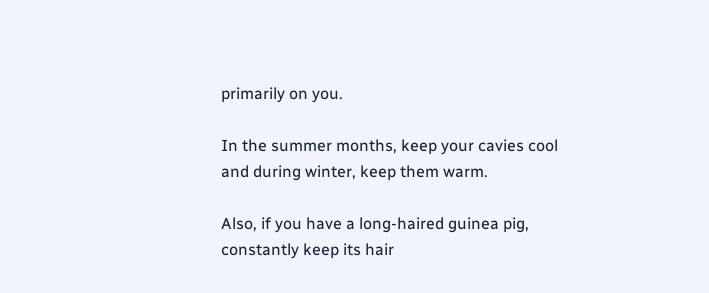primarily on you.

In the summer months, keep your cavies cool and during winter, keep them warm.

Also, if you have a long-haired guinea pig, constantly keep its hair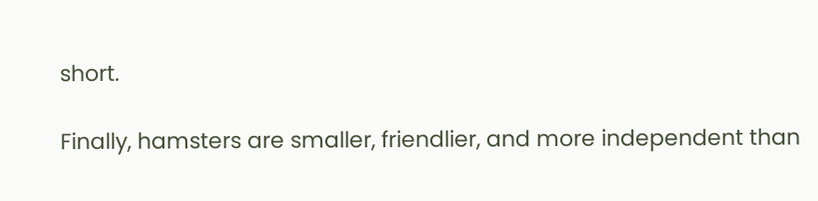short.

Finally, hamsters are smaller, friendlier, and more independent than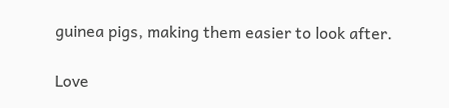guinea pigs, making them easier to look after.

Love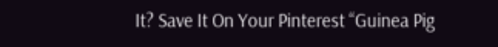It? Save It On Your Pinterest “Guinea Pig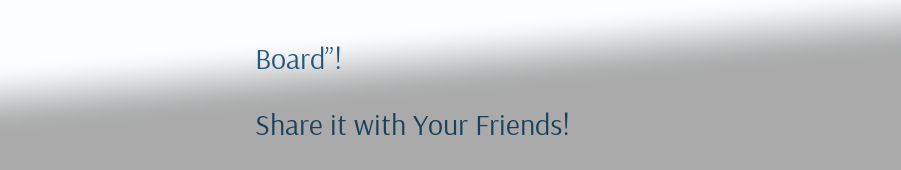Board”!

Share it with Your Friends!